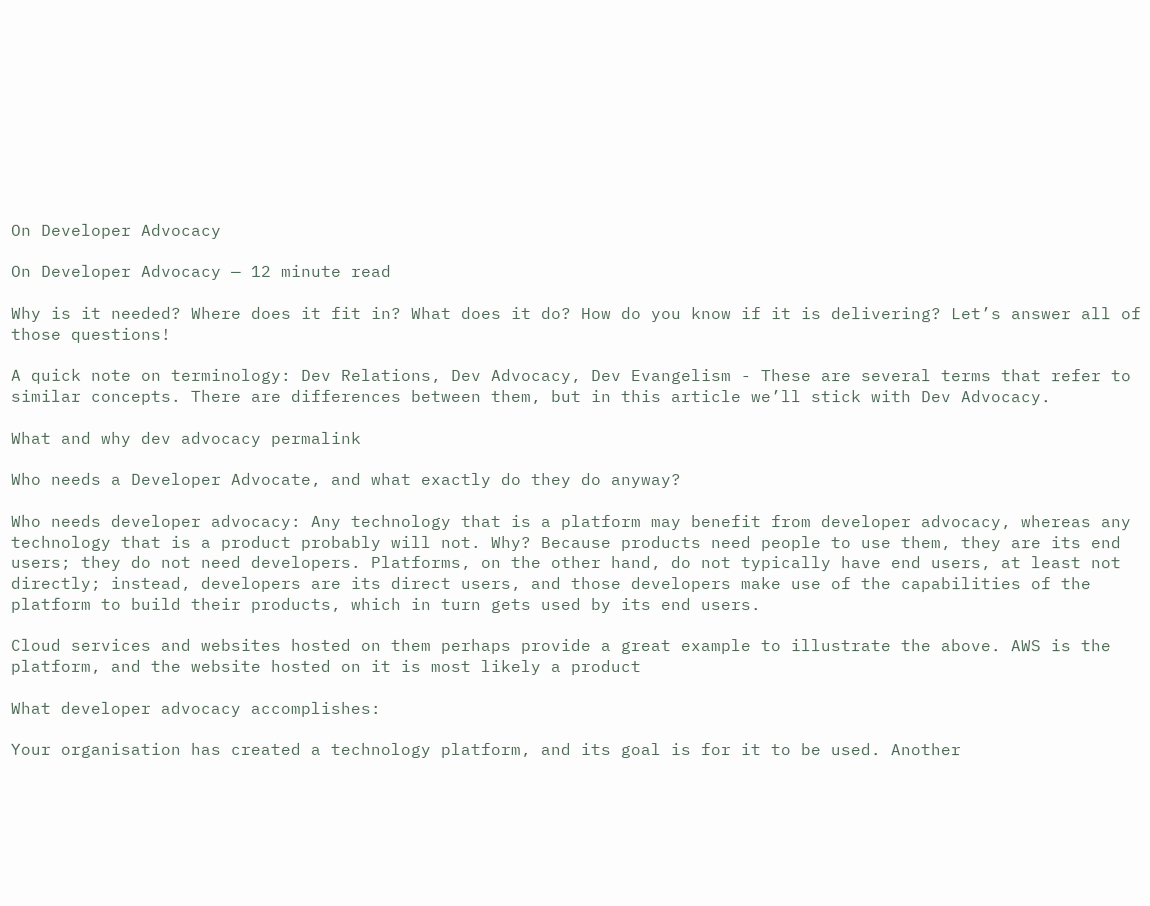On Developer Advocacy

On Developer Advocacy — 12 minute read

Why is it needed? Where does it fit in? What does it do? How do you know if it is delivering? Let’s answer all of those questions!

A quick note on terminology: Dev Relations, Dev Advocacy, Dev Evangelism - These are several terms that refer to similar concepts. There are differences between them, but in this article we’ll stick with Dev Advocacy.

What and why dev advocacy permalink

Who needs a Developer Advocate, and what exactly do they do anyway?

Who needs developer advocacy: Any technology that is a platform may benefit from developer advocacy, whereas any technology that is a product probably will not. Why? Because products need people to use them, they are its end users; they do not need developers. Platforms, on the other hand, do not typically have end users, at least not directly; instead, developers are its direct users, and those developers make use of the capabilities of the platform to build their products, which in turn gets used by its end users.

Cloud services and websites hosted on them perhaps provide a great example to illustrate the above. AWS is the platform, and the website hosted on it is most likely a product

What developer advocacy accomplishes:

Your organisation has created a technology platform, and its goal is for it to be used. Another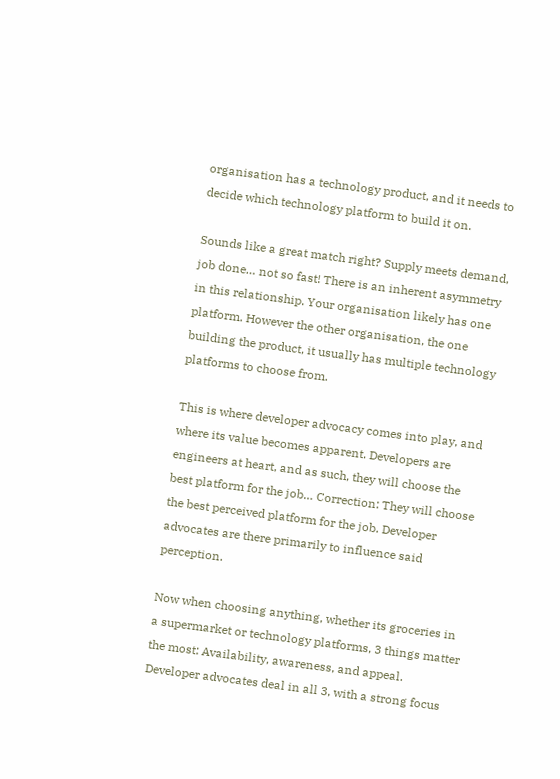organisation has a technology product, and it needs to decide which technology platform to build it on.

Sounds like a great match right? Supply meets demand, job done… not so fast! There is an inherent asymmetry in this relationship. Your organisation likely has one platform. However the other organisation, the one building the product, it usually has multiple technology platforms to choose from.

This is where developer advocacy comes into play, and where its value becomes apparent. Developers are engineers at heart, and as such, they will choose the best platform for the job… Correction: They will choose the best perceived platform for the job. Developer advocates are there primarily to influence said perception.

Now when choosing anything, whether its groceries in a supermarket or technology platforms, 3 things matter the most: Availability, awareness, and appeal. Developer advocates deal in all 3, with a strong focus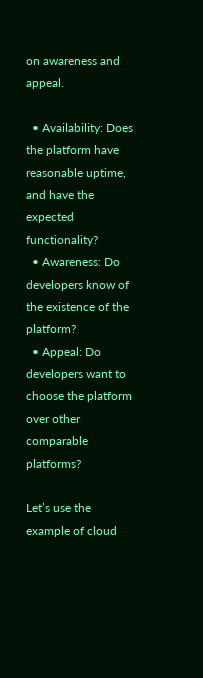on awareness and appeal.

  • Availability: Does the platform have reasonable uptime, and have the expected functionality?
  • Awareness: Do developers know of the existence of the platform?
  • Appeal: Do developers want to choose the platform over other comparable platforms?

Let’s use the example of cloud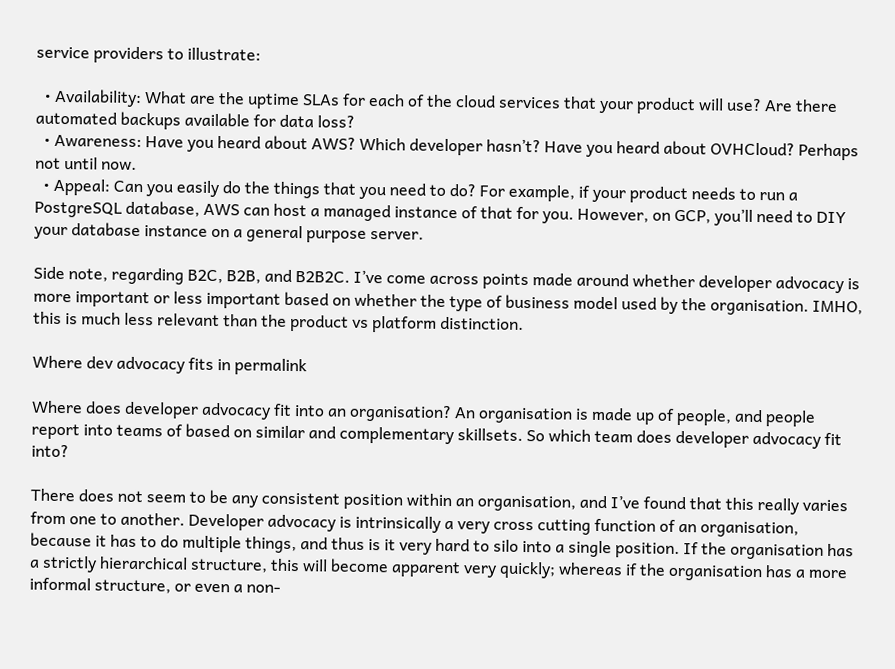service providers to illustrate:

  • Availability: What are the uptime SLAs for each of the cloud services that your product will use? Are there automated backups available for data loss?
  • Awareness: Have you heard about AWS? Which developer hasn’t? Have you heard about OVHCloud? Perhaps not until now.
  • Appeal: Can you easily do the things that you need to do? For example, if your product needs to run a PostgreSQL database, AWS can host a managed instance of that for you. However, on GCP, you’ll need to DIY your database instance on a general purpose server.

Side note, regarding B2C, B2B, and B2B2C. I’ve come across points made around whether developer advocacy is more important or less important based on whether the type of business model used by the organisation. IMHO, this is much less relevant than the product vs platform distinction.

Where dev advocacy fits in permalink

Where does developer advocacy fit into an organisation? An organisation is made up of people, and people report into teams of based on similar and complementary skillsets. So which team does developer advocacy fit into?

There does not seem to be any consistent position within an organisation, and I’ve found that this really varies from one to another. Developer advocacy is intrinsically a very cross cutting function of an organisation, because it has to do multiple things, and thus is it very hard to silo into a single position. If the organisation has a strictly hierarchical structure, this will become apparent very quickly; whereas if the organisation has a more informal structure, or even a non-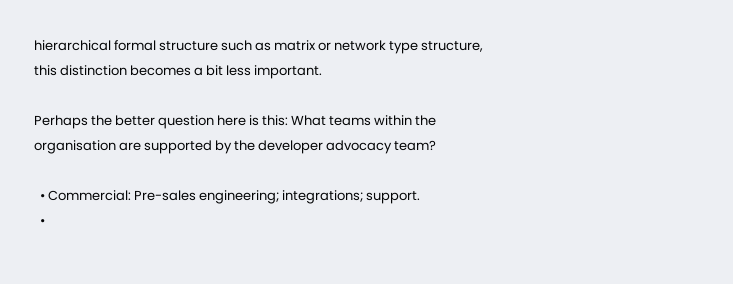hierarchical formal structure such as matrix or network type structure, this distinction becomes a bit less important.

Perhaps the better question here is this: What teams within the organisation are supported by the developer advocacy team?

  • Commercial: Pre-sales engineering; integrations; support.
  •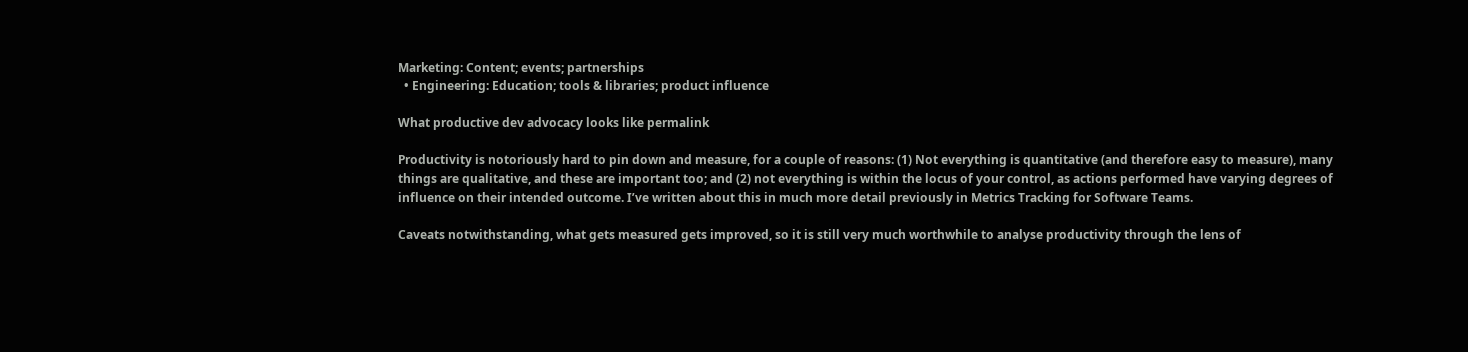Marketing: Content; events; partnerships
  • Engineering: Education; tools & libraries; product influence

What productive dev advocacy looks like permalink

Productivity is notoriously hard to pin down and measure, for a couple of reasons: (1) Not everything is quantitative (and therefore easy to measure), many things are qualitative, and these are important too; and (2) not everything is within the locus of your control, as actions performed have varying degrees of influence on their intended outcome. I’ve written about this in much more detail previously in Metrics Tracking for Software Teams.

Caveats notwithstanding, what gets measured gets improved, so it is still very much worthwhile to analyse productivity through the lens of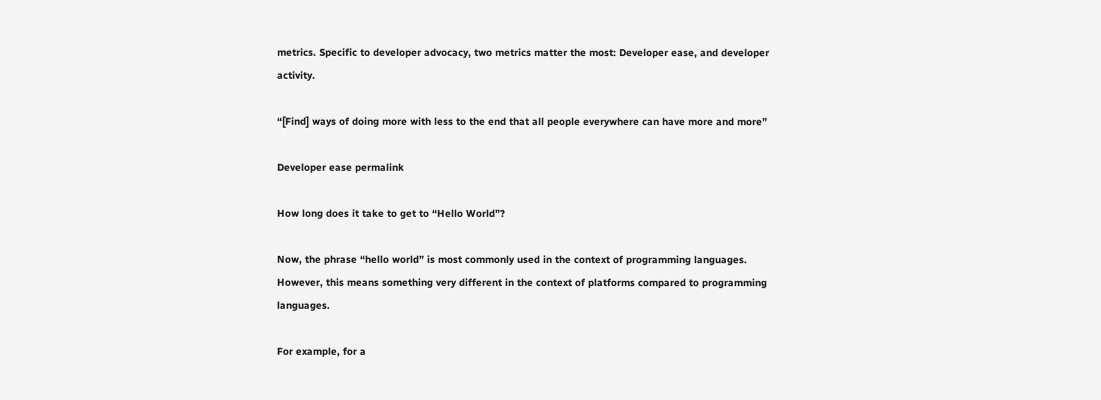metrics. Specific to developer advocacy, two metrics matter the most: Developer ease, and developer activity.

“[Find] ways of doing more with less to the end that all people everywhere can have more and more”

Developer ease permalink

How long does it take to get to “Hello World”?

Now, the phrase “hello world” is most commonly used in the context of programming languages. However, this means something very different in the context of platforms compared to programming languages.

For example, for a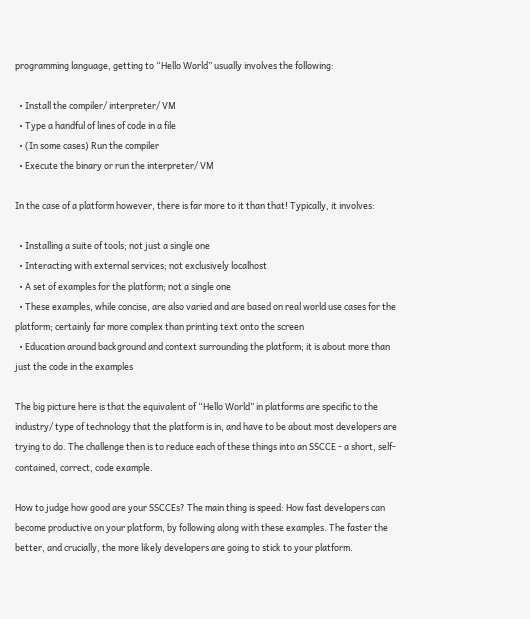programming language, getting to “Hello World” usually involves the following:

  • Install the compiler/ interpreter/ VM
  • Type a handful of lines of code in a file
  • (In some cases) Run the compiler
  • Execute the binary or run the interpreter/ VM

In the case of a platform however, there is far more to it than that! Typically, it involves:

  • Installing a suite of tools; not just a single one
  • Interacting with external services; not exclusively localhost
  • A set of examples for the platform; not a single one
  • These examples, while concise, are also varied and are based on real world use cases for the platform; certainly far more complex than printing text onto the screen
  • Education around background and context surrounding the platform; it is about more than just the code in the examples

The big picture here is that the equivalent of “Hello World” in platforms are specific to the industry/ type of technology that the platform is in, and have to be about most developers are trying to do. The challenge then is to reduce each of these things into an SSCCE - a short, self-contained, correct, code example.

How to judge how good are your SSCCEs? The main thing is speed: How fast developers can become productive on your platform, by following along with these examples. The faster the better, and crucially, the more likely developers are going to stick to your platform.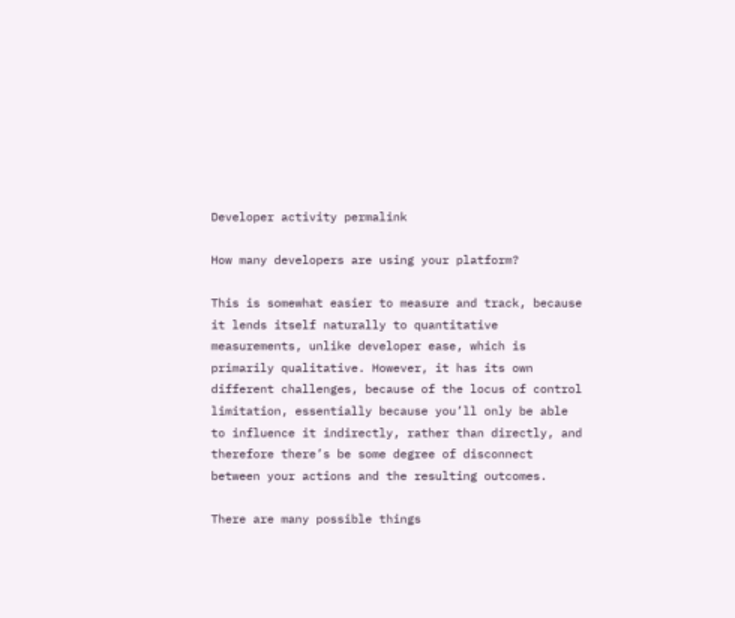Developer activity permalink

How many developers are using your platform?

This is somewhat easier to measure and track, because it lends itself naturally to quantitative measurements, unlike developer ease, which is primarily qualitative. However, it has its own different challenges, because of the locus of control limitation, essentially because you’ll only be able to influence it indirectly, rather than directly, and therefore there’s be some degree of disconnect between your actions and the resulting outcomes.

There are many possible things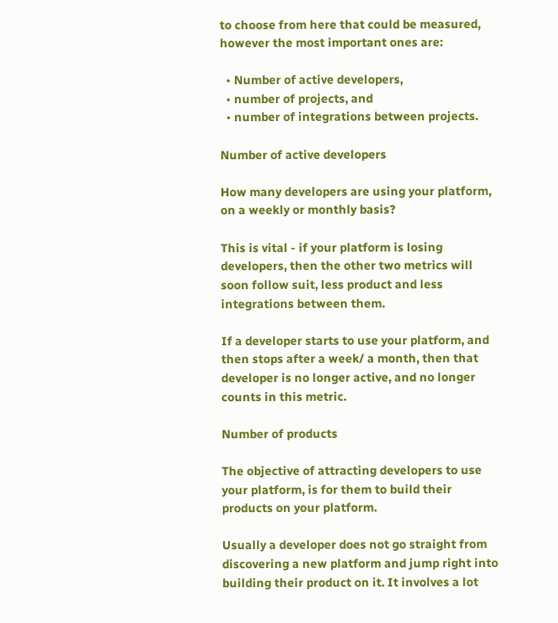to choose from here that could be measured, however the most important ones are:

  • Number of active developers,
  • number of projects, and
  • number of integrations between projects.

Number of active developers

How many developers are using your platform, on a weekly or monthly basis?

This is vital - if your platform is losing developers, then the other two metrics will soon follow suit, less product and less integrations between them.

If a developer starts to use your platform, and then stops after a week/ a month, then that developer is no longer active, and no longer counts in this metric.

Number of products

The objective of attracting developers to use your platform, is for them to build their products on your platform.

Usually a developer does not go straight from discovering a new platform and jump right into building their product on it. It involves a lot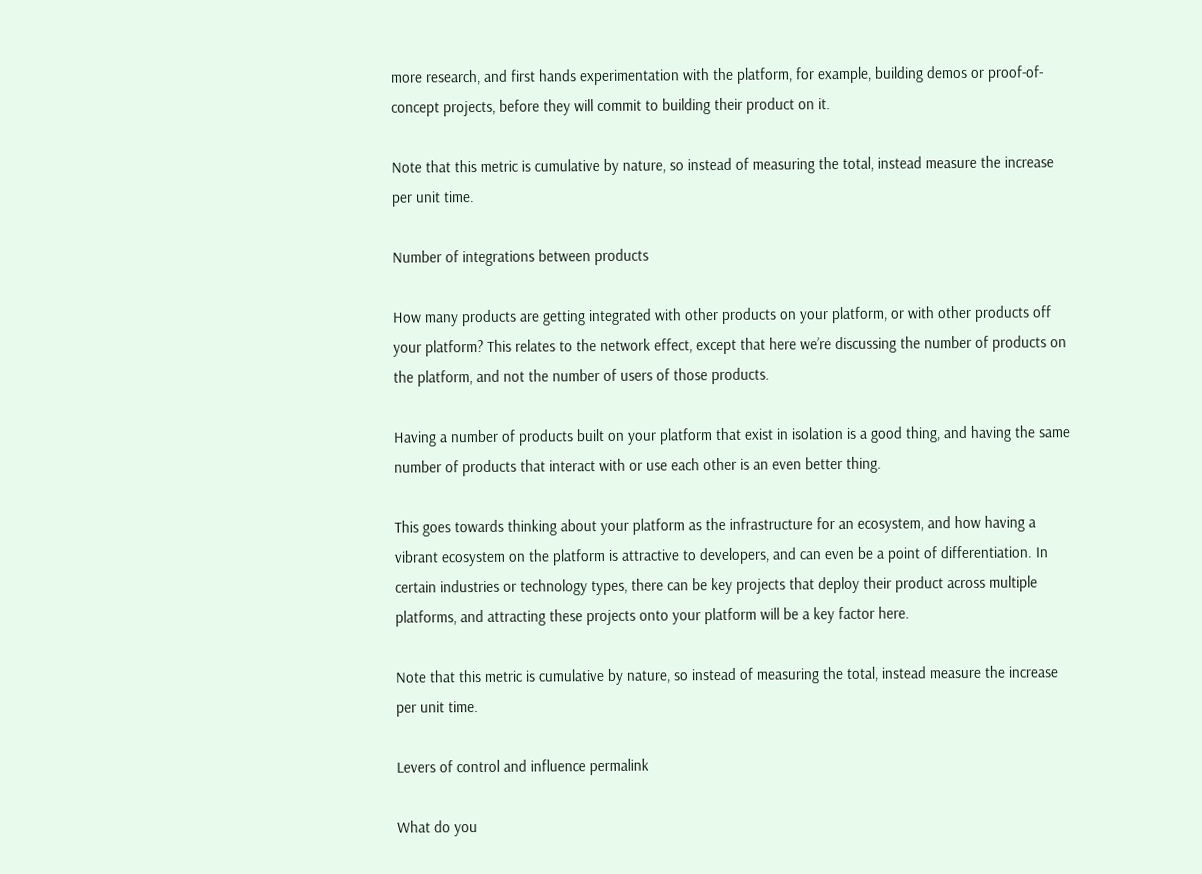more research, and first hands experimentation with the platform, for example, building demos or proof-of-concept projects, before they will commit to building their product on it.

Note that this metric is cumulative by nature, so instead of measuring the total, instead measure the increase per unit time.

Number of integrations between products

How many products are getting integrated with other products on your platform, or with other products off your platform? This relates to the network effect, except that here we’re discussing the number of products on the platform, and not the number of users of those products.

Having a number of products built on your platform that exist in isolation is a good thing, and having the same number of products that interact with or use each other is an even better thing.

This goes towards thinking about your platform as the infrastructure for an ecosystem, and how having a vibrant ecosystem on the platform is attractive to developers, and can even be a point of differentiation. In certain industries or technology types, there can be key projects that deploy their product across multiple platforms, and attracting these projects onto your platform will be a key factor here.

Note that this metric is cumulative by nature, so instead of measuring the total, instead measure the increase per unit time.

Levers of control and influence permalink

What do you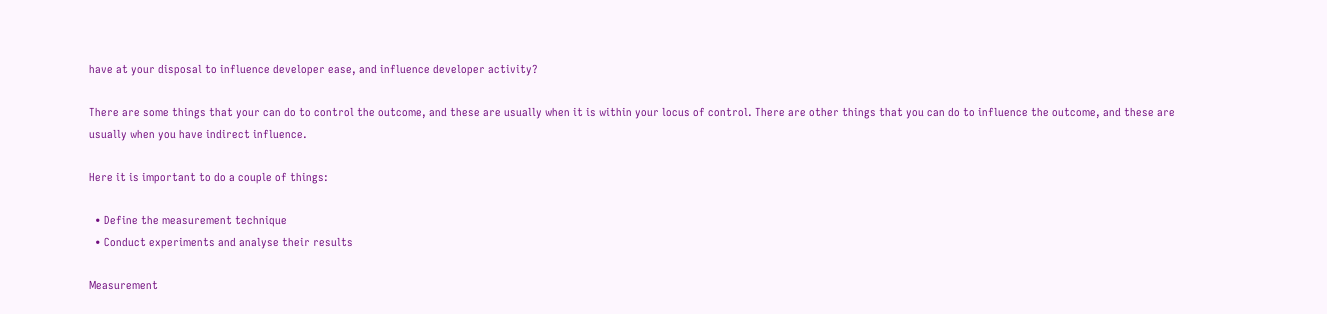have at your disposal to influence developer ease, and influence developer activity?

There are some things that your can do to control the outcome, and these are usually when it is within your locus of control. There are other things that you can do to influence the outcome, and these are usually when you have indirect influence.

Here it is important to do a couple of things:

  • Define the measurement technique
  • Conduct experiments and analyse their results

Measurement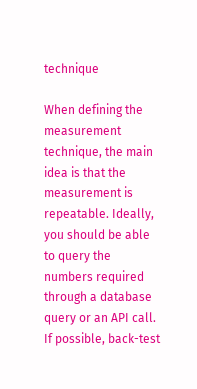technique

When defining the measurement technique, the main idea is that the measurement is repeatable. Ideally, you should be able to query the numbers required through a database query or an API call. If possible, back-test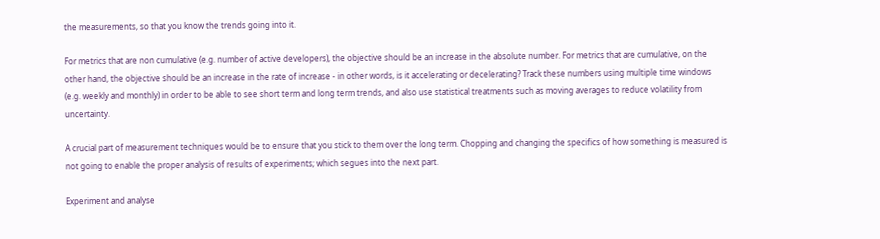the measurements, so that you know the trends going into it.

For metrics that are non cumulative (e.g. number of active developers), the objective should be an increase in the absolute number. For metrics that are cumulative, on the other hand, the objective should be an increase in the rate of increase - in other words, is it accelerating or decelerating? Track these numbers using multiple time windows (e.g. weekly and monthly) in order to be able to see short term and long term trends, and also use statistical treatments such as moving averages to reduce volatility from uncertainty.

A crucial part of measurement techniques would be to ensure that you stick to them over the long term. Chopping and changing the specifics of how something is measured is not going to enable the proper analysis of results of experiments; which segues into the next part.

Experiment and analyse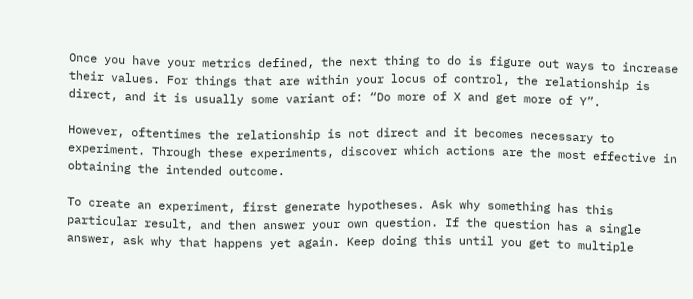Once you have your metrics defined, the next thing to do is figure out ways to increase their values. For things that are within your locus of control, the relationship is direct, and it is usually some variant of: “Do more of X and get more of Y”.

However, oftentimes the relationship is not direct and it becomes necessary to experiment. Through these experiments, discover which actions are the most effective in obtaining the intended outcome.

To create an experiment, first generate hypotheses. Ask why something has this particular result, and then answer your own question. If the question has a single answer, ask why that happens yet again. Keep doing this until you get to multiple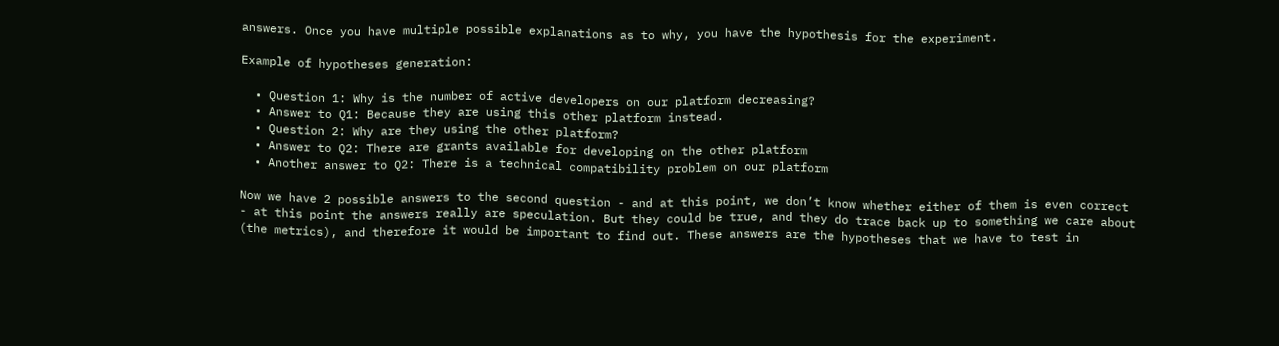answers. Once you have multiple possible explanations as to why, you have the hypothesis for the experiment.

Example of hypotheses generation:

  • Question 1: Why is the number of active developers on our platform decreasing?
  • Answer to Q1: Because they are using this other platform instead.
  • Question 2: Why are they using the other platform?
  • Answer to Q2: There are grants available for developing on the other platform
  • Another answer to Q2: There is a technical compatibility problem on our platform

Now we have 2 possible answers to the second question - and at this point, we don’t know whether either of them is even correct - at this point the answers really are speculation. But they could be true, and they do trace back up to something we care about (the metrics), and therefore it would be important to find out. These answers are the hypotheses that we have to test in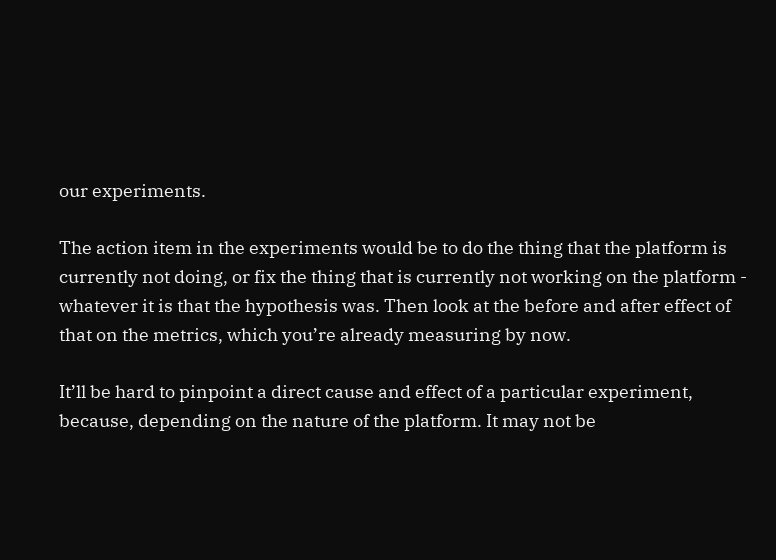our experiments.

The action item in the experiments would be to do the thing that the platform is currently not doing, or fix the thing that is currently not working on the platform - whatever it is that the hypothesis was. Then look at the before and after effect of that on the metrics, which you’re already measuring by now.

It’ll be hard to pinpoint a direct cause and effect of a particular experiment, because, depending on the nature of the platform. It may not be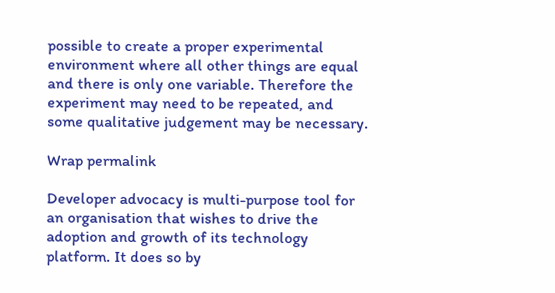possible to create a proper experimental environment where all other things are equal and there is only one variable. Therefore the experiment may need to be repeated, and some qualitative judgement may be necessary.

Wrap permalink

Developer advocacy is multi-purpose tool for an organisation that wishes to drive the adoption and growth of its technology platform. It does so by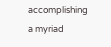accomplishing a myriad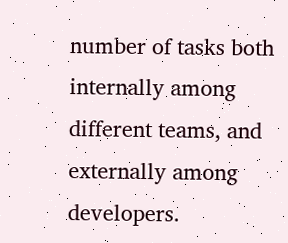number of tasks both internally among different teams, and externally among developers.